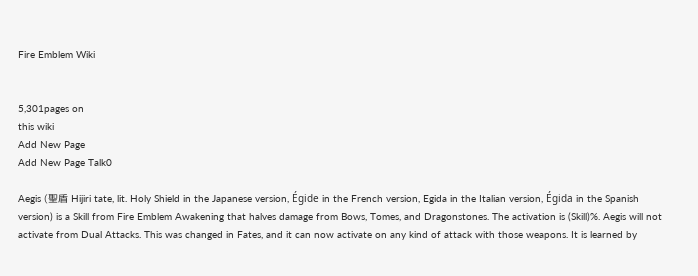Fire Emblem Wiki


5,301pages on
this wiki
Add New Page
Add New Page Talk0

Aegis (聖盾 Hijiri tate, lit. Holy Shield in the Japanese version, Égide in the French version, Egida in the Italian version, Égida in the Spanish version) is a Skill from Fire Emblem Awakening that halves damage from Bows, Tomes, and Dragonstones. The activation is (Skill)%. Aegis will not activate from Dual Attacks. This was changed in Fates, and it can now activate on any kind of attack with those weapons. It is learned by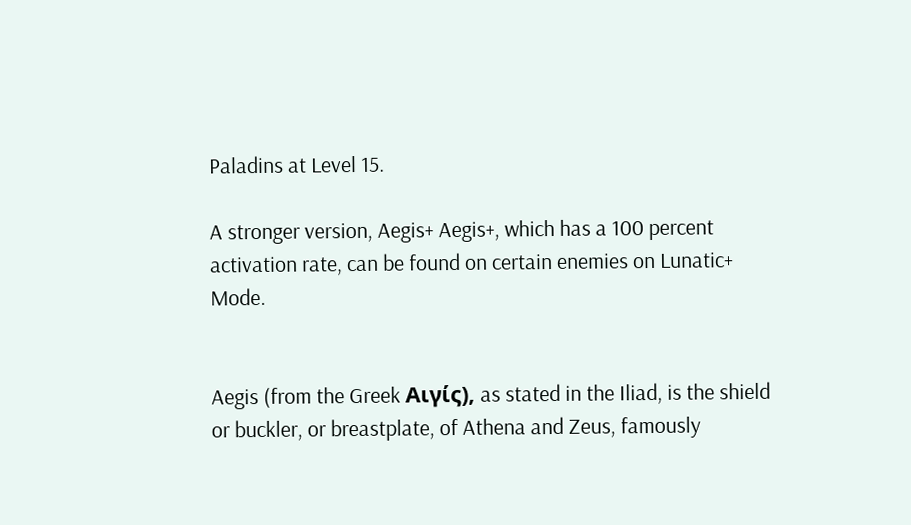Paladins at Level 15.

A stronger version, Aegis+ Aegis+, which has a 100 percent activation rate, can be found on certain enemies on Lunatic+ Mode.


Aegis (from the Greek Αιγίς), as stated in the Iliad, is the shield or buckler, or breastplate, of Athena and Zeus, famously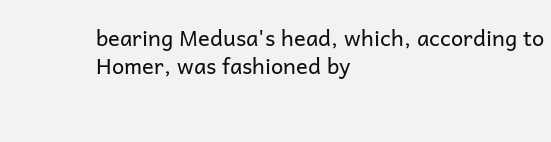bearing Medusa's head, which, according to Homer, was fashioned by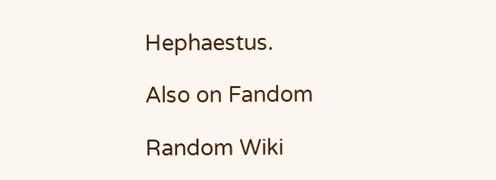Hephaestus.

Also on Fandom

Random Wiki